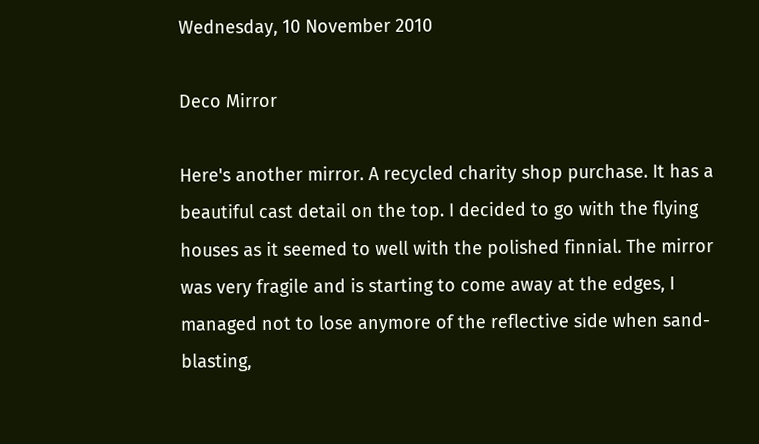Wednesday, 10 November 2010

Deco Mirror

Here's another mirror. A recycled charity shop purchase. It has a beautiful cast detail on the top. I decided to go with the flying houses as it seemed to well with the polished finnial. The mirror was very fragile and is starting to come away at the edges, I managed not to lose anymore of the reflective side when sand-blasting,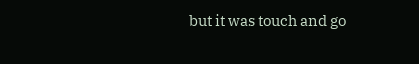but it was touch and go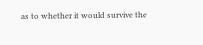as to whether it would survive the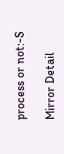process or not:-S

Mirror Detail